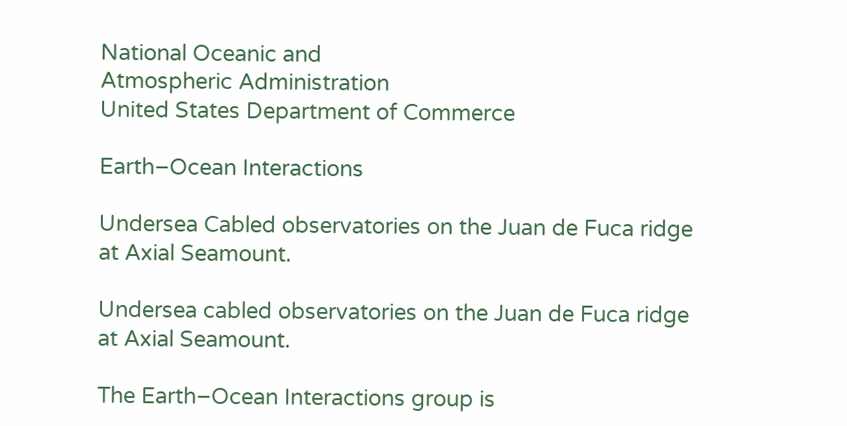National Oceanic and
Atmospheric Administration
United States Department of Commerce

Earth–Ocean Interactions

Undersea Cabled observatories on the Juan de Fuca ridge at Axial Seamount.

Undersea cabled observatories on the Juan de Fuca ridge at Axial Seamount.

The Earth–Ocean Interactions group is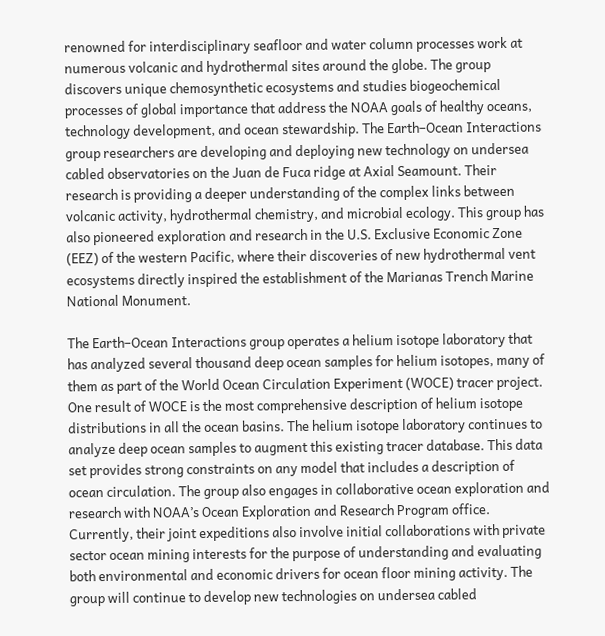renowned for interdisciplinary seafloor and water column processes work at numerous volcanic and hydrothermal sites around the globe. The group discovers unique chemosynthetic ecosystems and studies biogeochemical processes of global importance that address the NOAA goals of healthy oceans, technology development, and ocean stewardship. The Earth–Ocean Interactions group researchers are developing and deploying new technology on undersea cabled observatories on the Juan de Fuca ridge at Axial Seamount. Their research is providing a deeper understanding of the complex links between  volcanic activity, hydrothermal chemistry, and microbial ecology. This group has also pioneered exploration and research in the U.S. Exclusive Economic Zone (EEZ) of the western Pacific, where their discoveries of new hydrothermal vent ecosystems directly inspired the establishment of the Marianas Trench Marine National Monument.

The Earth–Ocean Interactions group operates a helium isotope laboratory that has analyzed several thousand deep ocean samples for helium isotopes, many of them as part of the World Ocean Circulation Experiment (WOCE) tracer project. One result of WOCE is the most comprehensive description of helium isotope distributions in all the ocean basins. The helium isotope laboratory continues to analyze deep ocean samples to augment this existing tracer database. This data set provides strong constraints on any model that includes a description of ocean circulation. The group also engages in collaborative ocean exploration and research with NOAA’s Ocean Exploration and Research Program office. Currently, their joint expeditions also involve initial collaborations with private sector ocean mining interests for the purpose of understanding and evaluating both environmental and economic drivers for ocean floor mining activity. The group will continue to develop new technologies on undersea cabled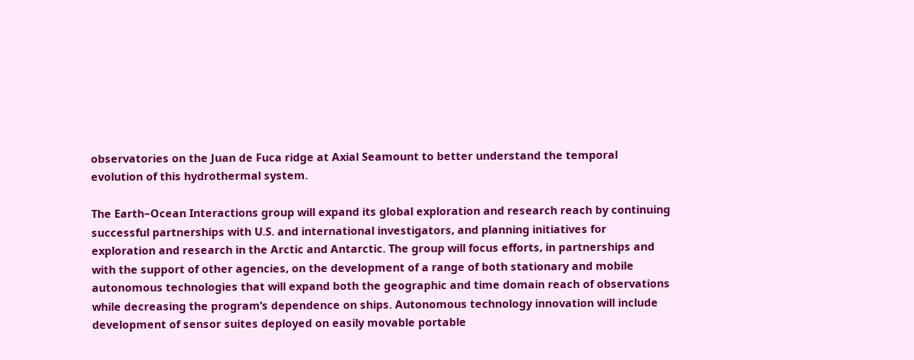observatories on the Juan de Fuca ridge at Axial Seamount to better understand the temporal evolution of this hydrothermal system.

The Earth–Ocean Interactions group will expand its global exploration and research reach by continuing successful partnerships with U.S. and international investigators, and planning initiatives for exploration and research in the Arctic and Antarctic. The group will focus efforts, in partnerships and with the support of other agencies, on the development of a range of both stationary and mobile autonomous technologies that will expand both the geographic and time domain reach of observations while decreasing the program’s dependence on ships. Autonomous technology innovation will include development of sensor suites deployed on easily movable portable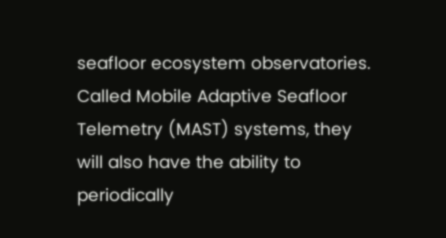seafloor ecosystem observatories. Called Mobile Adaptive Seafloor Telemetry (MAST) systems, they will also have the ability to periodically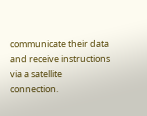communicate their data and receive instructions via a satellite connection.